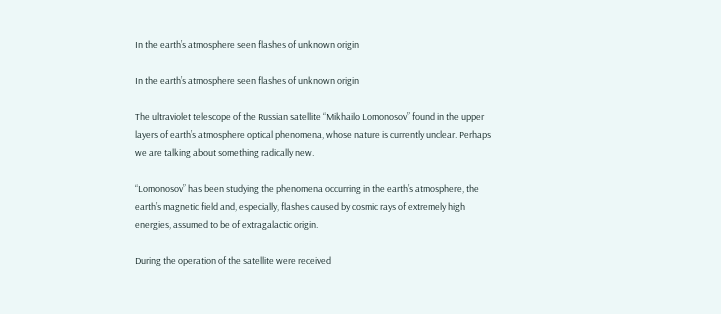In the earth’s atmosphere seen flashes of unknown origin

In the earth’s atmosphere seen flashes of unknown origin

The ultraviolet telescope of the Russian satellite “Mikhailo Lomonosov” found in the upper layers of earth’s atmosphere optical phenomena, whose nature is currently unclear. Perhaps we are talking about something radically new.

“Lomonosov” has been studying the phenomena occurring in the earth’s atmosphere, the earth’s magnetic field and, especially, flashes caused by cosmic rays of extremely high energies, assumed to be of extragalactic origin.

During the operation of the satellite were received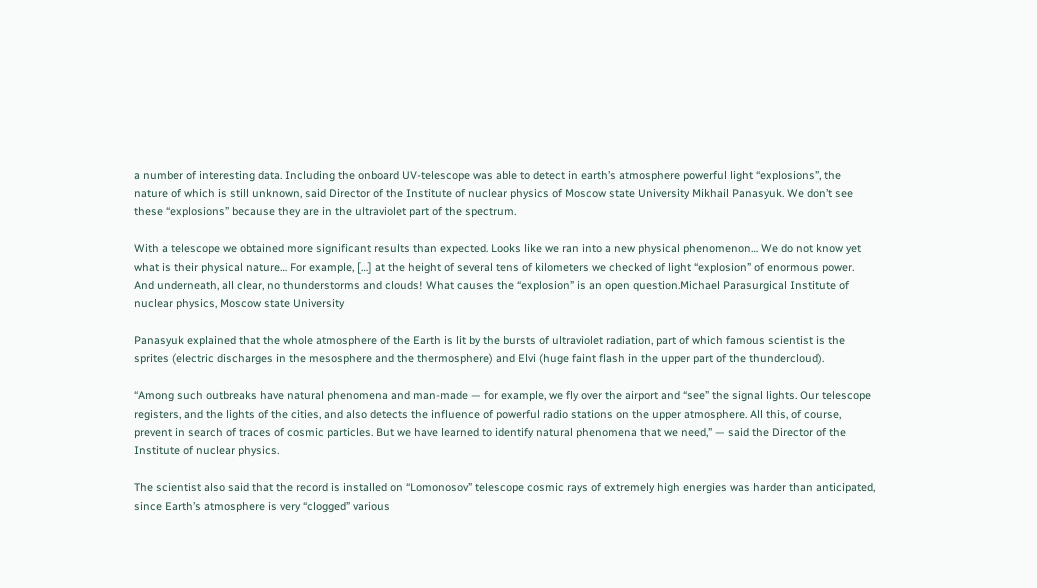a number of interesting data. Including the onboard UV-telescope was able to detect in earth’s atmosphere powerful light “explosions”, the nature of which is still unknown, said Director of the Institute of nuclear physics of Moscow state University Mikhail Panasyuk. We don’t see these “explosions” because they are in the ultraviolet part of the spectrum.

With a telescope we obtained more significant results than expected. Looks like we ran into a new physical phenomenon… We do not know yet what is their physical nature… For example, […] at the height of several tens of kilometers we checked of light “explosion” of enormous power. And underneath, all clear, no thunderstorms and clouds! What causes the “explosion” is an open question.Michael Parasurgical Institute of nuclear physics, Moscow state University

Panasyuk explained that the whole atmosphere of the Earth is lit by the bursts of ultraviolet radiation, part of which famous scientist is the sprites (electric discharges in the mesosphere and the thermosphere) and Elvi (huge faint flash in the upper part of the thundercloud).

“Among such outbreaks have natural phenomena and man-made — for example, we fly over the airport and “see” the signal lights. Our telescope registers, and the lights of the cities, and also detects the influence of powerful radio stations on the upper atmosphere. All this, of course, prevent in search of traces of cosmic particles. But we have learned to identify natural phenomena that we need,” — said the Director of the Institute of nuclear physics.

The scientist also said that the record is installed on “Lomonosov” telescope cosmic rays of extremely high energies was harder than anticipated, since Earth’s atmosphere is very “clogged” various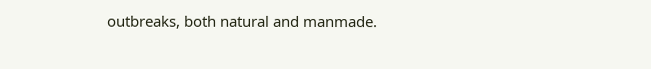outbreaks, both natural and manmade.